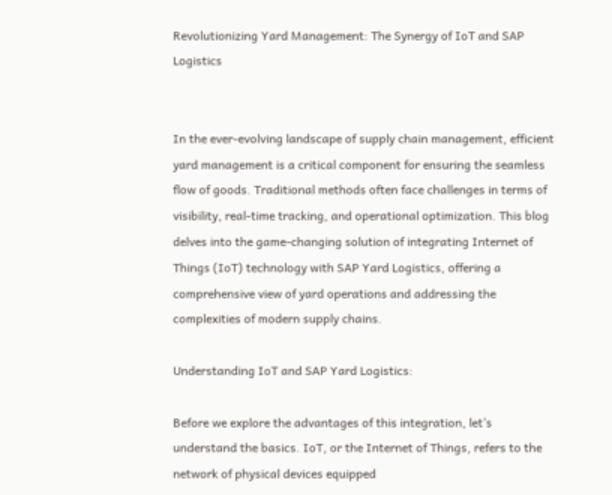Revolutionizing Yard Management: The Synergy of IoT and SAP Logistics


In the ever-evolving landscape of supply chain management, efficient yard management is a critical component for ensuring the seamless flow of goods. Traditional methods often face challenges in terms of visibility, real-time tracking, and operational optimization. This blog delves into the game-changing solution of integrating Internet of Things (IoT) technology with SAP Yard Logistics, offering a comprehensive view of yard operations and addressing the complexities of modern supply chains.

Understanding IoT and SAP Yard Logistics:

Before we explore the advantages of this integration, let’s understand the basics. IoT, or the Internet of Things, refers to the network of physical devices equipped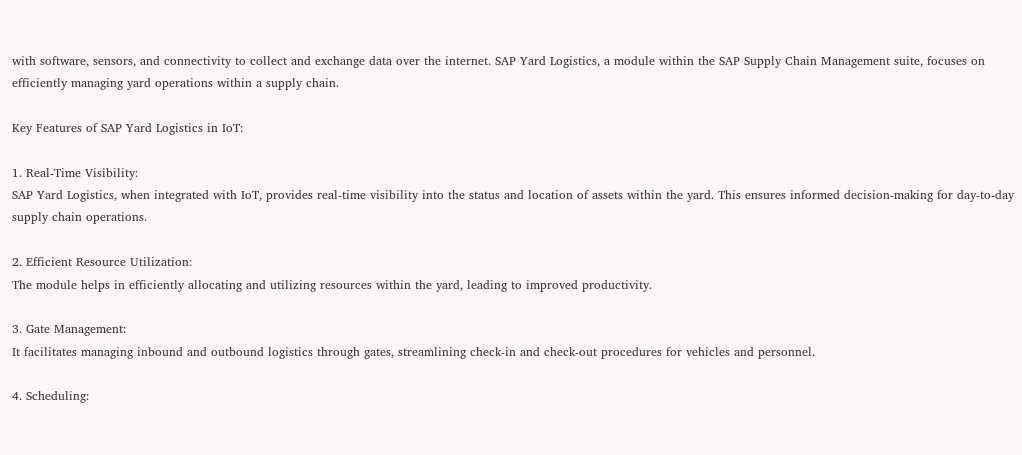with software, sensors, and connectivity to collect and exchange data over the internet. SAP Yard Logistics, a module within the SAP Supply Chain Management suite, focuses on efficiently managing yard operations within a supply chain.

Key Features of SAP Yard Logistics in IoT:

1. Real-Time Visibility:
SAP Yard Logistics, when integrated with IoT, provides real-time visibility into the status and location of assets within the yard. This ensures informed decision-making for day-to-day supply chain operations.

2. Efficient Resource Utilization:
The module helps in efficiently allocating and utilizing resources within the yard, leading to improved productivity.

3. Gate Management:
It facilitates managing inbound and outbound logistics through gates, streamlining check-in and check-out procedures for vehicles and personnel.

4. Scheduling: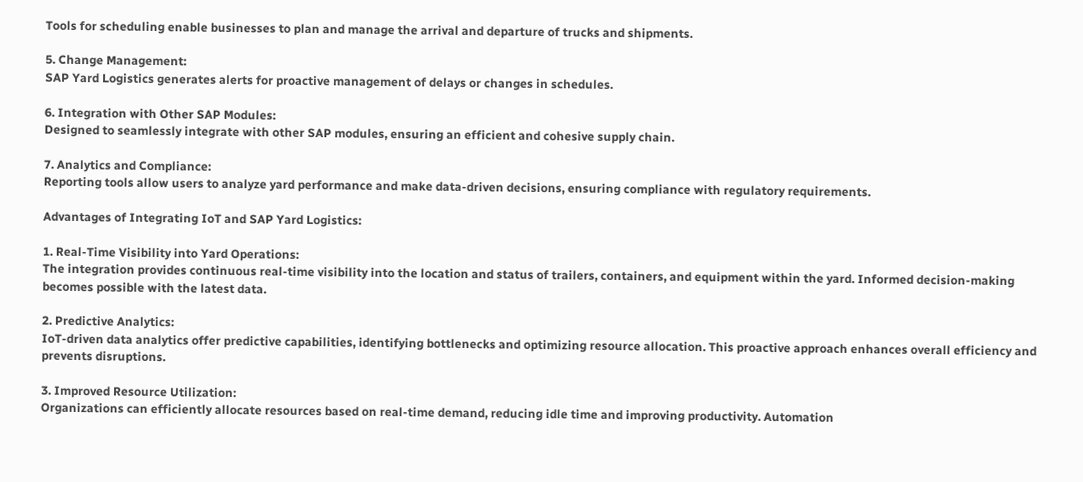Tools for scheduling enable businesses to plan and manage the arrival and departure of trucks and shipments.

5. Change Management:
SAP Yard Logistics generates alerts for proactive management of delays or changes in schedules.

6. Integration with Other SAP Modules:
Designed to seamlessly integrate with other SAP modules, ensuring an efficient and cohesive supply chain.

7. Analytics and Compliance:
Reporting tools allow users to analyze yard performance and make data-driven decisions, ensuring compliance with regulatory requirements.

Advantages of Integrating IoT and SAP Yard Logistics:

1. Real-Time Visibility into Yard Operations:
The integration provides continuous real-time visibility into the location and status of trailers, containers, and equipment within the yard. Informed decision-making becomes possible with the latest data.

2. Predictive Analytics:
IoT-driven data analytics offer predictive capabilities, identifying bottlenecks and optimizing resource allocation. This proactive approach enhances overall efficiency and prevents disruptions.

3. Improved Resource Utilization:
Organizations can efficiently allocate resources based on real-time demand, reducing idle time and improving productivity. Automation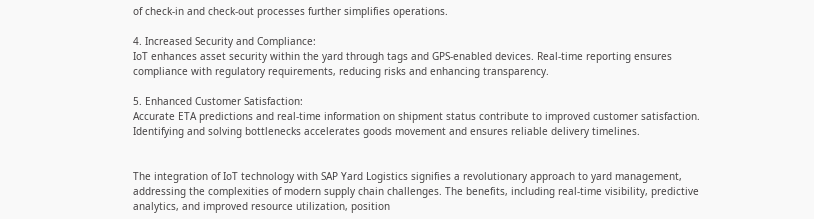of check-in and check-out processes further simplifies operations.

4. Increased Security and Compliance:
IoT enhances asset security within the yard through tags and GPS-enabled devices. Real-time reporting ensures compliance with regulatory requirements, reducing risks and enhancing transparency.

5. Enhanced Customer Satisfaction:
Accurate ETA predictions and real-time information on shipment status contribute to improved customer satisfaction. Identifying and solving bottlenecks accelerates goods movement and ensures reliable delivery timelines.


The integration of IoT technology with SAP Yard Logistics signifies a revolutionary approach to yard management, addressing the complexities of modern supply chain challenges. The benefits, including real-time visibility, predictive analytics, and improved resource utilization, position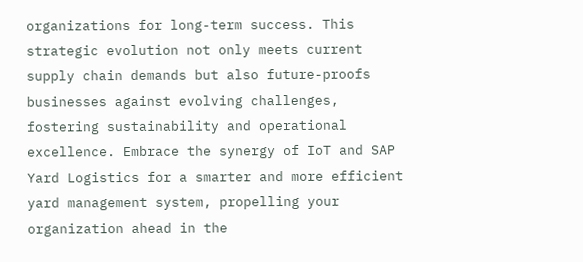organizations for long-term success. This strategic evolution not only meets current supply chain demands but also future-proofs businesses against evolving challenges, fostering sustainability and operational excellence. Embrace the synergy of IoT and SAP Yard Logistics for a smarter and more efficient yard management system, propelling your organization ahead in the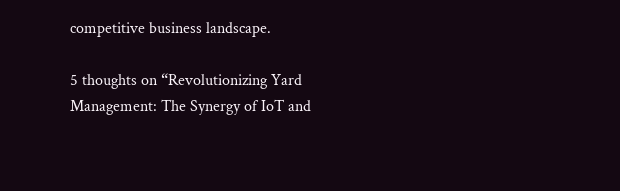competitive business landscape.

5 thoughts on “Revolutionizing Yard Management: The Synergy of IoT and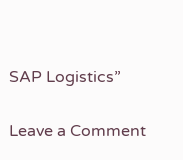SAP Logistics”

Leave a Comment